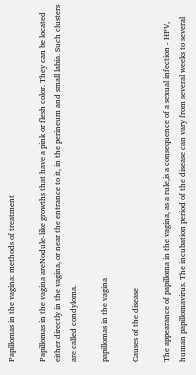Papillomas in the vagina: methods of treatment

Papillomas in the vagina areNodule-like growths that have a pink or flesh color. They can be located either directly in the vagina, or near the entrance to it, in the perineum and small labia. Such clusters are called condyloma.

papillomas in the vagina

Causes of the disease

The appearance of papilloma in the vagina, as a rule,is a consequence of a sexual infection - HPV, human papillomavirus. The incubation period of the disease can vary from several weeks to several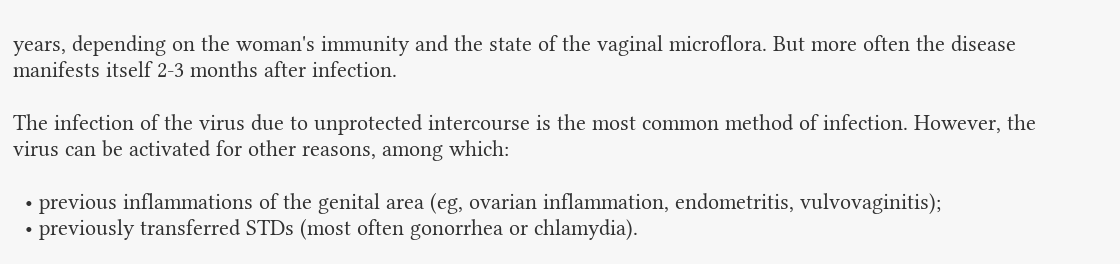years, depending on the woman's immunity and the state of the vaginal microflora. But more often the disease manifests itself 2-3 months after infection.

The infection of the virus due to unprotected intercourse is the most common method of infection. However, the virus can be activated for other reasons, among which:

  • previous inflammations of the genital area (eg, ovarian inflammation, endometritis, vulvovaginitis);
  • previously transferred STDs (most often gonorrhea or chlamydia).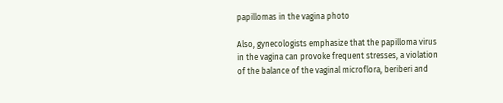papillomas in the vagina photo

Also, gynecologists emphasize that the papilloma virus in the vagina can provoke frequent stresses, a violation of the balance of the vaginal microflora, beriberi and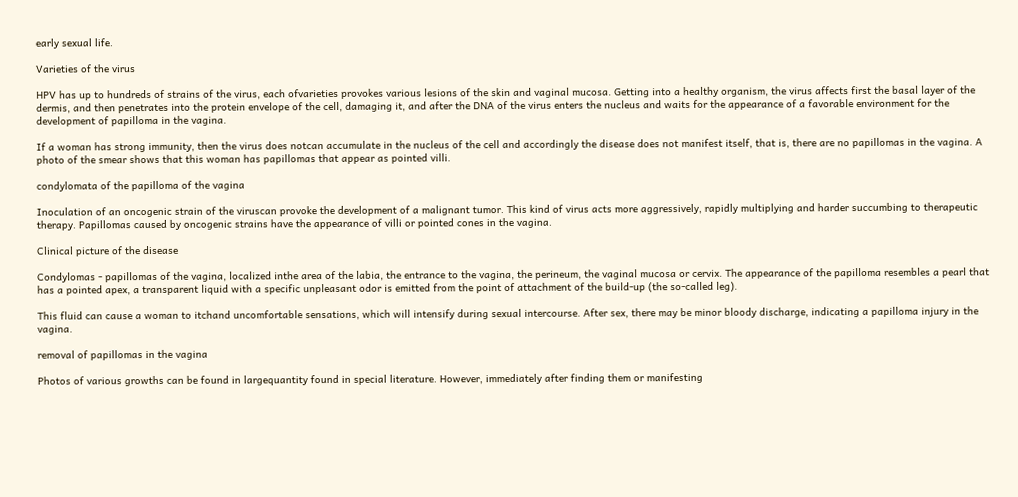early sexual life.

Varieties of the virus

HPV has up to hundreds of strains of the virus, each ofvarieties provokes various lesions of the skin and vaginal mucosa. Getting into a healthy organism, the virus affects first the basal layer of the dermis, and then penetrates into the protein envelope of the cell, damaging it, and after the DNA of the virus enters the nucleus and waits for the appearance of a favorable environment for the development of papilloma in the vagina.

If a woman has strong immunity, then the virus does notcan accumulate in the nucleus of the cell and accordingly the disease does not manifest itself, that is, there are no papillomas in the vagina. A photo of the smear shows that this woman has papillomas that appear as pointed villi.

condylomata of the papilloma of the vagina

Inoculation of an oncogenic strain of the viruscan provoke the development of a malignant tumor. This kind of virus acts more aggressively, rapidly multiplying and harder succumbing to therapeutic therapy. Papillomas caused by oncogenic strains have the appearance of villi or pointed cones in the vagina.

Clinical picture of the disease

Condylomas - papillomas of the vagina, localized inthe area of the labia, the entrance to the vagina, the perineum, the vaginal mucosa or cervix. The appearance of the papilloma resembles a pearl that has a pointed apex, a transparent liquid with a specific unpleasant odor is emitted from the point of attachment of the build-up (the so-called leg).

This fluid can cause a woman to itchand uncomfortable sensations, which will intensify during sexual intercourse. After sex, there may be minor bloody discharge, indicating a papilloma injury in the vagina.

removal of papillomas in the vagina

Photos of various growths can be found in largequantity found in special literature. However, immediately after finding them or manifesting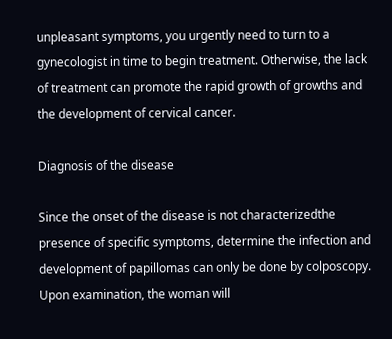unpleasant symptoms, you urgently need to turn to a gynecologist in time to begin treatment. Otherwise, the lack of treatment can promote the rapid growth of growths and the development of cervical cancer.

Diagnosis of the disease

Since the onset of the disease is not characterizedthe presence of specific symptoms, determine the infection and development of papillomas can only be done by colposcopy. Upon examination, the woman will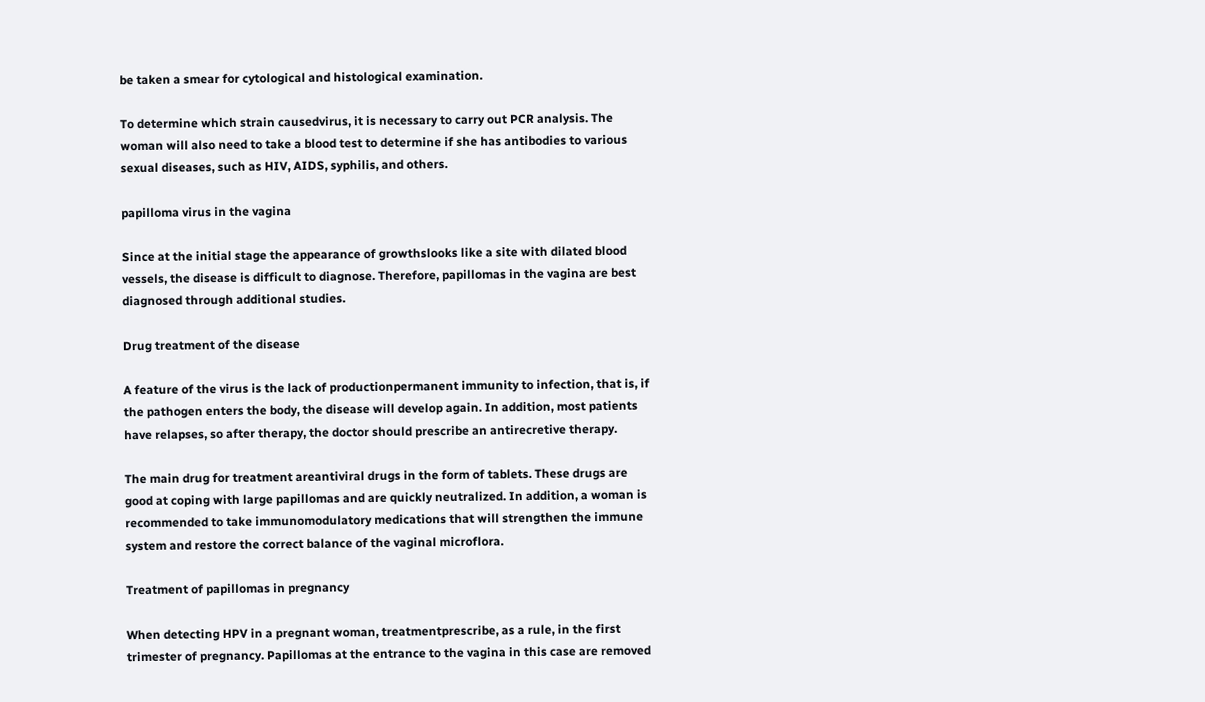be taken a smear for cytological and histological examination.

To determine which strain causedvirus, it is necessary to carry out PCR analysis. The woman will also need to take a blood test to determine if she has antibodies to various sexual diseases, such as HIV, AIDS, syphilis, and others.

papilloma virus in the vagina

Since at the initial stage the appearance of growthslooks like a site with dilated blood vessels, the disease is difficult to diagnose. Therefore, papillomas in the vagina are best diagnosed through additional studies.

Drug treatment of the disease

A feature of the virus is the lack of productionpermanent immunity to infection, that is, if the pathogen enters the body, the disease will develop again. In addition, most patients have relapses, so after therapy, the doctor should prescribe an antirecretive therapy.

The main drug for treatment areantiviral drugs in the form of tablets. These drugs are good at coping with large papillomas and are quickly neutralized. In addition, a woman is recommended to take immunomodulatory medications that will strengthen the immune system and restore the correct balance of the vaginal microflora.

Treatment of papillomas in pregnancy

When detecting HPV in a pregnant woman, treatmentprescribe, as a rule, in the first trimester of pregnancy. Papillomas at the entrance to the vagina in this case are removed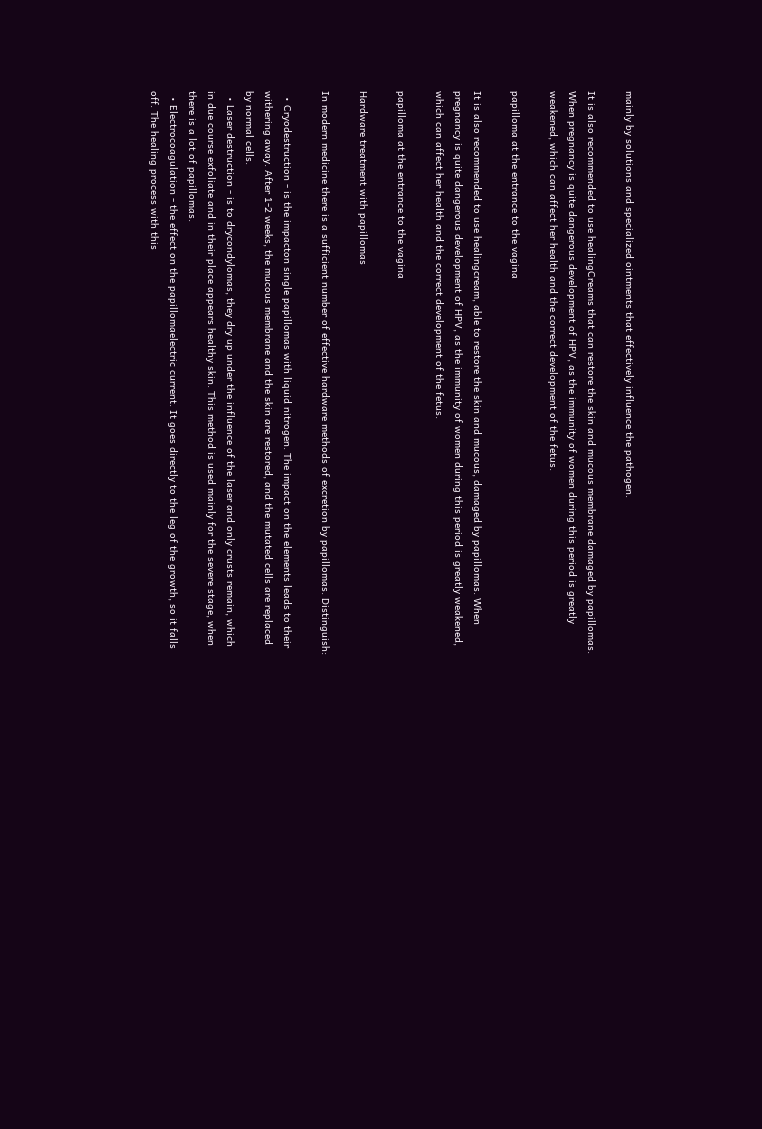mainly by solutions and specialized ointments that effectively influence the pathogen.

It is also recommended to use healingCreams that can restore the skin and mucous membrane damaged by papillomas. When pregnancy is quite dangerous development of HPV, as the immunity of women during this period is greatly weakened, which can affect her health and the correct development of the fetus.

papilloma at the entrance to the vagina

It is also recommended to use healingcream, able to restore the skin and mucous, damaged by papillomas. When pregnancy is quite dangerous development of HPV, as the immunity of women during this period is greatly weakened, which can affect her health and the correct development of the fetus.

papilloma at the entrance to the vagina

Hardware treatment with papillomas

In modern medicine there is a sufficient number of effective hardware methods of excretion by papillomas. Distinguish:

  • Cryodestruction - is the impacton single papillomas with liquid nitrogen. The impact on the elements leads to their withering away. After 1-2 weeks, the mucous membrane and the skin are restored, and the mutated cells are replaced by normal cells.
  • Laser destruction - is to drycondylomas, they dry up under the influence of the laser and only crusts remain, which in due course exfoliate and in their place appears healthy skin. This method is used mainly for the severe stage, when there is a lot of papillomas.
  • Electrocoagulation - the effect on the papillomaelectric current. It goes directly to the leg of the growth, so it falls off. The healing process with this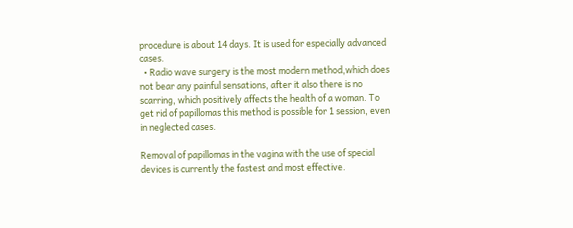procedure is about 14 days. It is used for especially advanced cases.
  • Radio wave surgery is the most modern method,which does not bear any painful sensations, after it also there is no scarring, which positively affects the health of a woman. To get rid of papillomas this method is possible for 1 session, even in neglected cases.

Removal of papillomas in the vagina with the use of special devices is currently the fastest and most effective.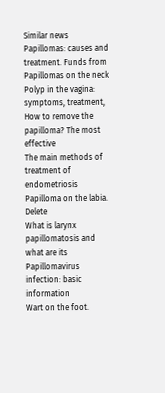Similar news
Papillomas: causes and treatment. Funds from
Papillomas on the neck
Polyp in the vagina: symptoms, treatment,
How to remove the papilloma? The most effective
The main methods of treatment of endometriosis
Papilloma on the labia. Delete
What is larynx papillomatosis and what are its
Papillomavirus infection: basic information
Wart on the foot.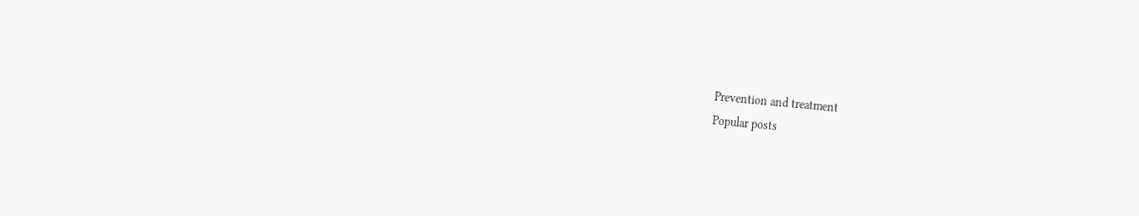Prevention and treatment
Popular posts